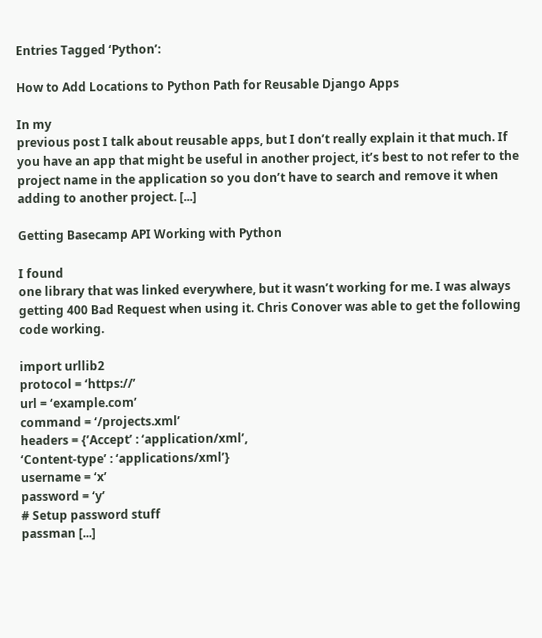Entries Tagged ‘Python’:

How to Add Locations to Python Path for Reusable Django Apps

In my
previous post I talk about reusable apps, but I don’t really explain it that much. If you have an app that might be useful in another project, it’s best to not refer to the project name in the application so you don’t have to search and remove it when adding to another project. [...]

Getting Basecamp API Working with Python

I found
one library that was linked everywhere, but it wasn’t working for me. I was always getting 400 Bad Request when using it. Chris Conover was able to get the following code working.

import urllib2
protocol = ‘https://’
url = ‘example.com’
command = ‘/projects.xml’
headers = {’Accept’ : ‘application/xml’,
‘Content-type’ : ‘applications/xml’}
username = ‘x’
password = ‘y’
# Setup password stuff
passman [...]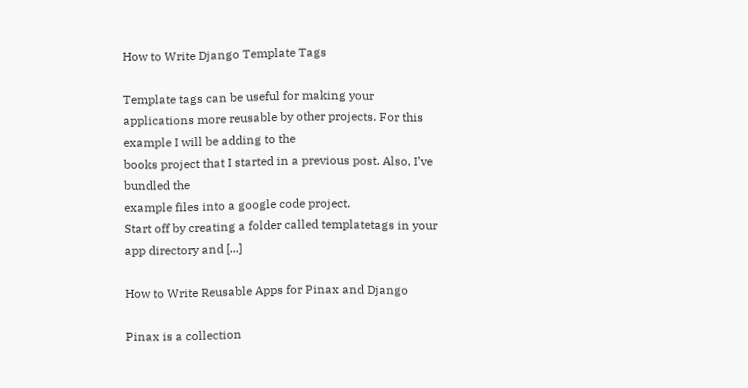How to Write Django Template Tags

Template tags can be useful for making your applications more reusable by other projects. For this example I will be adding to the
books project that I started in a previous post. Also, I’ve bundled the
example files into a google code project.
Start off by creating a folder called templatetags in your app directory and [...]

How to Write Reusable Apps for Pinax and Django

Pinax is a collection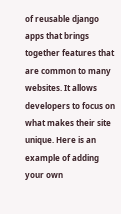of reusable django apps that brings together features that are common to many websites. It allows developers to focus on what makes their site unique. Here is an example of adding your own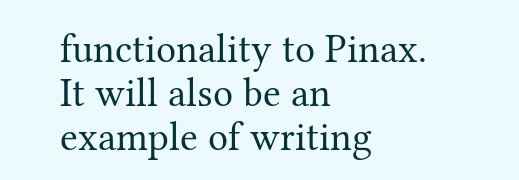functionality to Pinax. It will also be an example of writing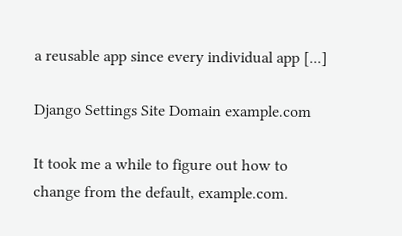a reusable app since every individual app [...]

Django Settings Site Domain example.com

It took me a while to figure out how to change from the default, example.com.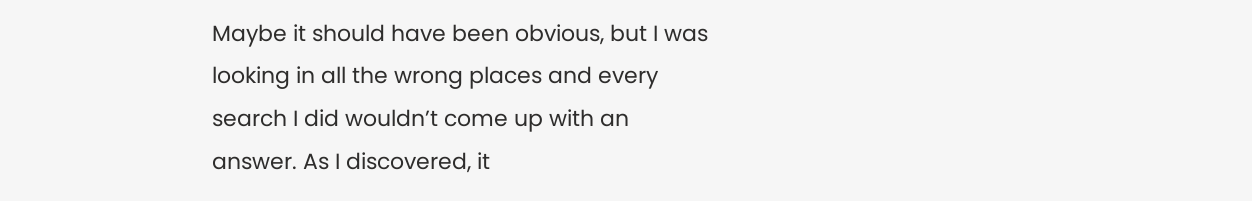Maybe it should have been obvious, but I was looking in all the wrong places and every search I did wouldn’t come up with an answer. As I discovered, it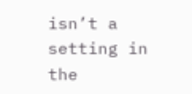isn’t a setting in the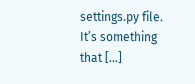settings.py file. It’s something that [...]